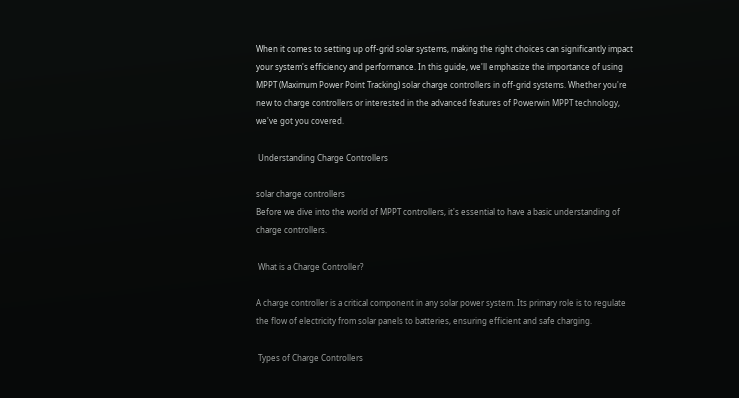When it comes to setting up off-grid solar systems, making the right choices can significantly impact your system's efficiency and performance. In this guide, we'll emphasize the importance of using MPPT (Maximum Power Point Tracking) solar charge controllers in off-grid systems. Whether you're new to charge controllers or interested in the advanced features of Powerwin MPPT technology, we've got you covered.

 Understanding Charge Controllers

solar charge controllers
Before we dive into the world of MPPT controllers, it's essential to have a basic understanding of charge controllers.

 What is a Charge Controller?

A charge controller is a critical component in any solar power system. Its primary role is to regulate the flow of electricity from solar panels to batteries, ensuring efficient and safe charging.

 Types of Charge Controllers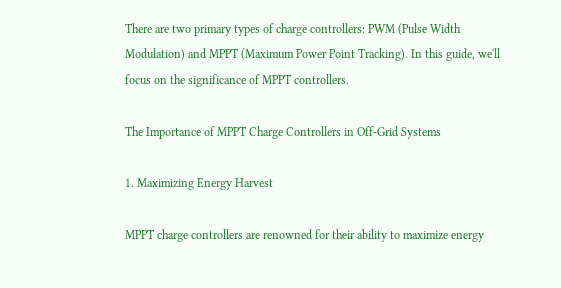There are two primary types of charge controllers: PWM (Pulse Width Modulation) and MPPT (Maximum Power Point Tracking). In this guide, we'll focus on the significance of MPPT controllers.

The Importance of MPPT Charge Controllers in Off-Grid Systems

1. Maximizing Energy Harvest

MPPT charge controllers are renowned for their ability to maximize energy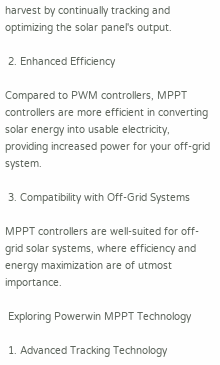harvest by continually tracking and optimizing the solar panel's output.

 2. Enhanced Efficiency

Compared to PWM controllers, MPPT controllers are more efficient in converting solar energy into usable electricity, providing increased power for your off-grid system.

 3. Compatibility with Off-Grid Systems

MPPT controllers are well-suited for off-grid solar systems, where efficiency and energy maximization are of utmost importance.

 Exploring Powerwin MPPT Technology

 1. Advanced Tracking Technology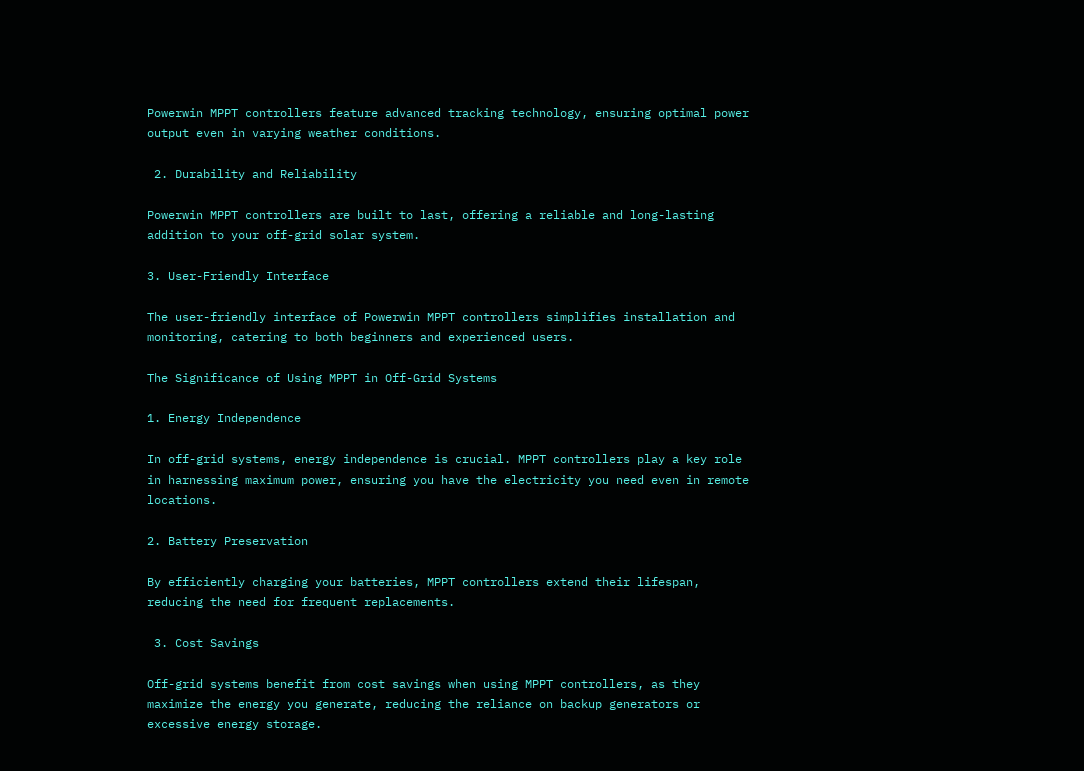Powerwin MPPT controllers feature advanced tracking technology, ensuring optimal power output even in varying weather conditions.

 2. Durability and Reliability

Powerwin MPPT controllers are built to last, offering a reliable and long-lasting addition to your off-grid solar system.

3. User-Friendly Interface

The user-friendly interface of Powerwin MPPT controllers simplifies installation and monitoring, catering to both beginners and experienced users.

The Significance of Using MPPT in Off-Grid Systems

1. Energy Independence

In off-grid systems, energy independence is crucial. MPPT controllers play a key role in harnessing maximum power, ensuring you have the electricity you need even in remote locations.

2. Battery Preservation

By efficiently charging your batteries, MPPT controllers extend their lifespan, reducing the need for frequent replacements.

 3. Cost Savings

Off-grid systems benefit from cost savings when using MPPT controllers, as they maximize the energy you generate, reducing the reliance on backup generators or excessive energy storage.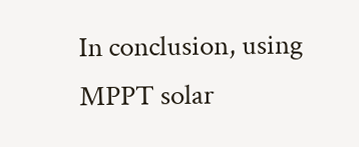In conclusion, using MPPT solar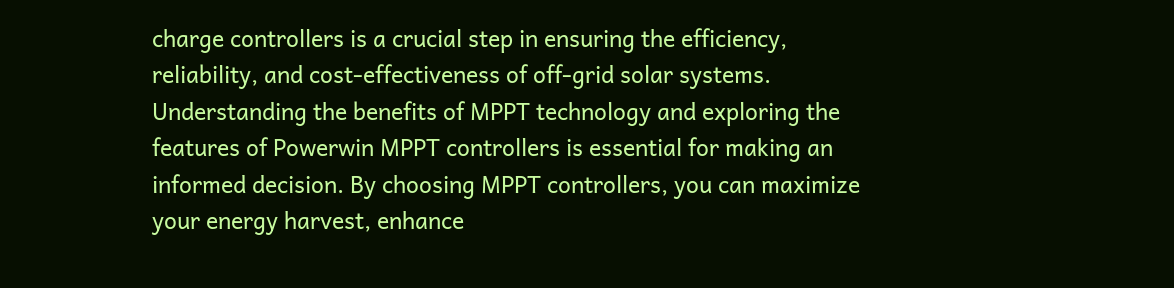charge controllers is a crucial step in ensuring the efficiency, reliability, and cost-effectiveness of off-grid solar systems. Understanding the benefits of MPPT technology and exploring the features of Powerwin MPPT controllers is essential for making an informed decision. By choosing MPPT controllers, you can maximize your energy harvest, enhance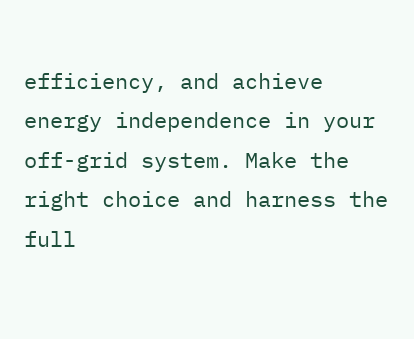efficiency, and achieve energy independence in your off-grid system. Make the right choice and harness the full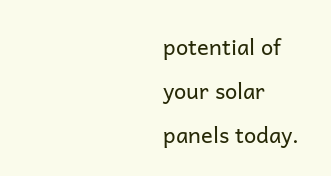potential of your solar panels today.